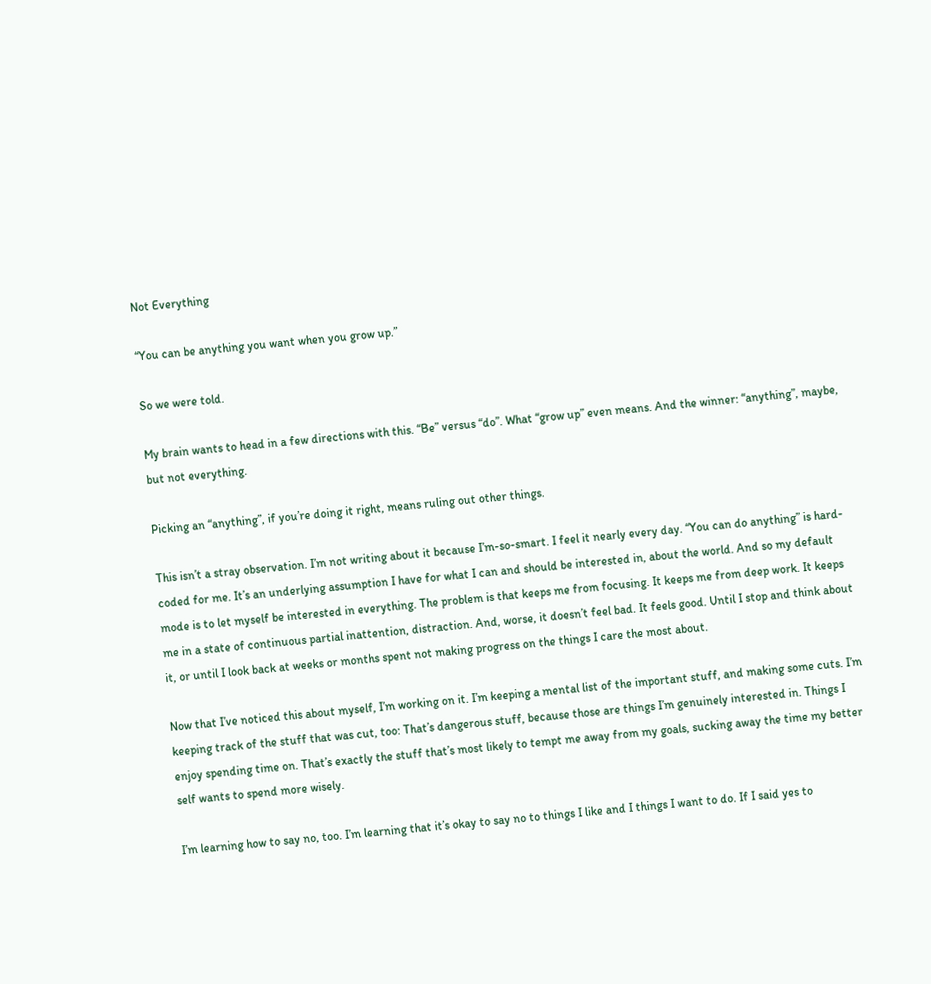Not Everything

“You can be anything you want when you grow up.”

So we were told.

My brain wants to head in a few directions with this. “Be” versus “do”. What “grow up” even means. And the winner: “anything”, maybe, but not everything.

Picking an “anything”, if you’re doing it right, means ruling out other things.

This isn’t a stray observation. I’m not writing about it because I’m-so-smart. I feel it nearly every day. “You can do anything” is hard-coded for me. It’s an underlying assumption I have for what I can and should be interested in, about the world. And so my default mode is to let myself be interested in everything. The problem is that keeps me from focusing. It keeps me from deep work. It keeps me in a state of continuous partial inattention, distraction. And, worse, it doesn’t feel bad. It feels good. Until I stop and think about it, or until I look back at weeks or months spent not making progress on the things I care the most about.

Now that I’ve noticed this about myself, I’m working on it. I’m keeping a mental list of the important stuff, and making some cuts. I’m keeping track of the stuff that was cut, too: That’s dangerous stuff, because those are things I’m genuinely interested in. Things I enjoy spending time on. That’s exactly the stuff that’s most likely to tempt me away from my goals, sucking away the time my better self wants to spend more wisely.

I’m learning how to say no, too. I’m learning that it’s okay to say no to things I like and I things I want to do. If I said yes to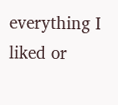everything I liked or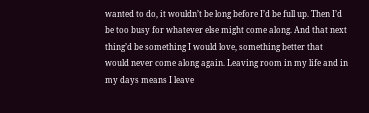wanted to do, it wouldn’t be long before I’d be full up. Then I’d be too busy for whatever else might come along. And that next thing’d be something I would love, something better that would never come along again. Leaving room in my life and in my days means I leave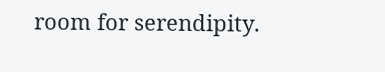room for serendipity.